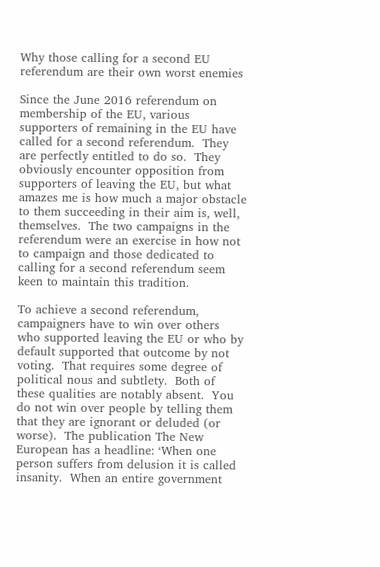Why those calling for a second EU referendum are their own worst enemies

Since the June 2016 referendum on membership of the EU, various supporters of remaining in the EU have called for a second referendum.  They are perfectly entitled to do so.  They obviously encounter opposition from supporters of leaving the EU, but what amazes me is how much a major obstacle to them succeeding in their aim is, well, themselves.  The two campaigns in the referendum were an exercise in how not to campaign and those dedicated to calling for a second referendum seem keen to maintain this tradition.

To achieve a second referendum, campaigners have to win over others who supported leaving the EU or who by default supported that outcome by not voting.  That requires some degree of political nous and subtlety.  Both of these qualities are notably absent.  You do not win over people by telling them that they are ignorant or deluded (or worse).  The publication The New European has a headline: ‘When one person suffers from delusion it is called insanity.  When an entire government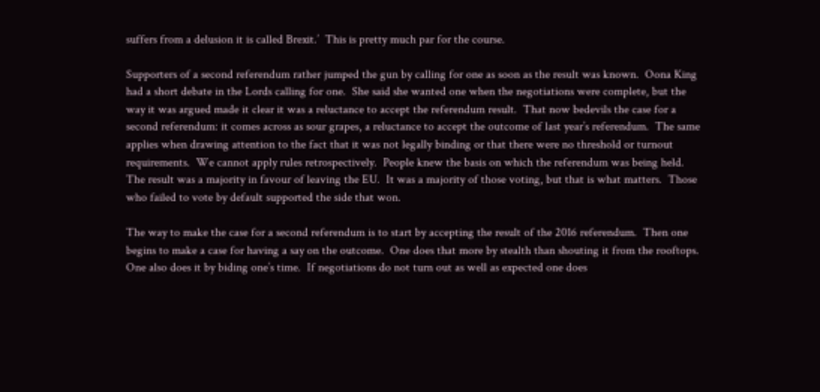suffers from a delusion it is called Brexit.’  This is pretty much par for the course.

Supporters of a second referendum rather jumped the gun by calling for one as soon as the result was known.  Oona King had a short debate in the Lords calling for one.  She said she wanted one when the negotiations were complete, but the way it was argued made it clear it was a reluctance to accept the referendum result.  That now bedevils the case for a second referendum: it comes across as sour grapes, a reluctance to accept the outcome of last year’s referendum.  The same applies when drawing attention to the fact that it was not legally binding or that there were no threshold or turnout requirements.  We cannot apply rules retrospectively.  People knew the basis on which the referendum was being held.  The result was a majority in favour of leaving the EU.  It was a majority of those voting, but that is what matters.  Those who failed to vote by default supported the side that won.

The way to make the case for a second referendum is to start by accepting the result of the 2016 referendum.  Then one begins to make a case for having a say on the outcome.  One does that more by stealth than shouting it from the rooftops.  One also does it by biding one’s time.  If negotiations do not turn out as well as expected one does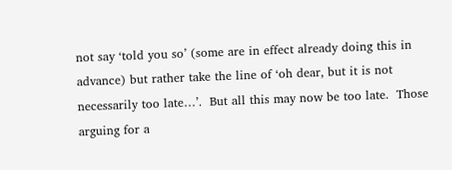not say ‘told you so’ (some are in effect already doing this in advance) but rather take the line of ‘oh dear, but it is not necessarily too late…’.  But all this may now be too late.  Those arguing for a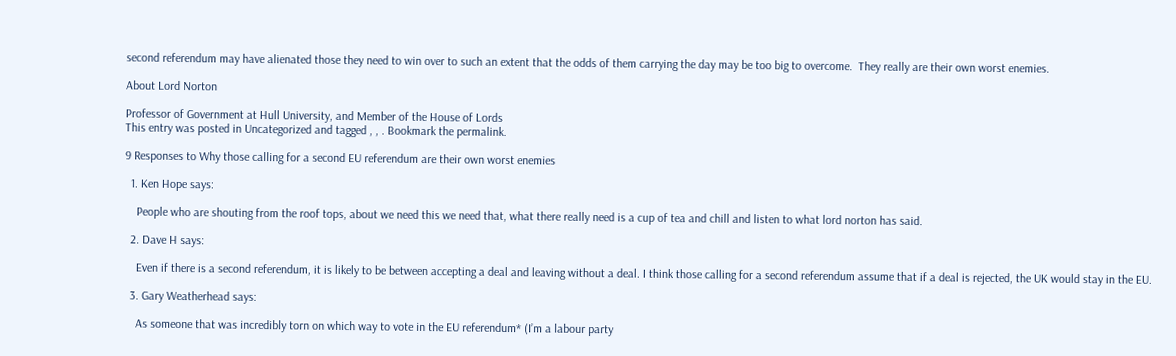second referendum may have alienated those they need to win over to such an extent that the odds of them carrying the day may be too big to overcome.  They really are their own worst enemies.

About Lord Norton

Professor of Government at Hull University, and Member of the House of Lords
This entry was posted in Uncategorized and tagged , , . Bookmark the permalink.

9 Responses to Why those calling for a second EU referendum are their own worst enemies

  1. Ken Hope says:

    People who are shouting from the roof tops, about we need this we need that, what there really need is a cup of tea and chill and listen to what lord norton has said.

  2. Dave H says:

    Even if there is a second referendum, it is likely to be between accepting a deal and leaving without a deal. I think those calling for a second referendum assume that if a deal is rejected, the UK would stay in the EU.

  3. Gary Weatherhead says:

    As someone that was incredibly torn on which way to vote in the EU referendum* (I’m a labour party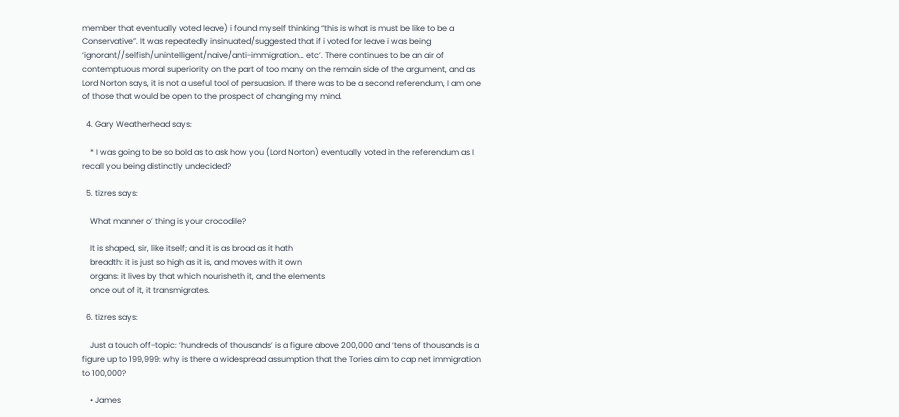member that eventually voted leave) i found myself thinking “this is what is must be like to be a Conservative”. It was repeatedly insinuated/suggested that if i voted for leave i was being ‘ignorant//selfish/unintelligent/naive/anti-immigration… etc’. There continues to be an air of contemptuous moral superiority on the part of too many on the remain side of the argument, and as Lord Norton says, it is not a useful tool of persuasion. If there was to be a second referendum, I am one of those that would be open to the prospect of changing my mind.

  4. Gary Weatherhead says:

    * I was going to be so bold as to ask how you (Lord Norton) eventually voted in the referendum as I recall you being distinctly undecided?

  5. tizres says:

    What manner o’ thing is your crocodile?

    It is shaped, sir, like itself; and it is as broad as it hath
    breadth: it is just so high as it is, and moves with it own
    organs: it lives by that which nourisheth it, and the elements
    once out of it, it transmigrates.

  6. tizres says:

    Just a touch off-topic: ‘hundreds of thousands’ is a figure above 200,000 and ‘tens of thousands is a figure up to 199,999: why is there a widespread assumption that the Tories aim to cap net immigration to 100,000?

    • James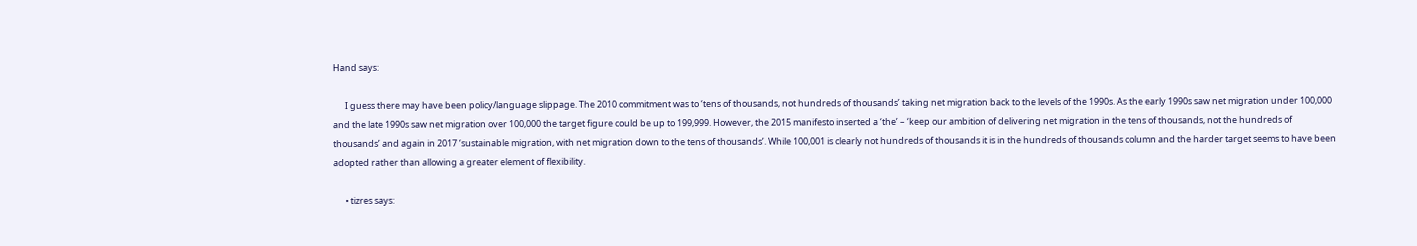Hand says:

      I guess there may have been policy/language slippage. The 2010 commitment was to ‘tens of thousands, not hundreds of thousands’ taking net migration back to the levels of the 1990s. As the early 1990s saw net migration under 100,000 and the late 1990s saw net migration over 100,000 the target figure could be up to 199,999. However, the 2015 manifesto inserted a ‘the’ – ‘keep our ambition of delivering net migration in the tens of thousands, not the hundreds of thousands’ and again in 2017 ‘sustainable migration, with net migration down to the tens of thousands’. While 100,001 is clearly not hundreds of thousands it is in the hundreds of thousands column and the harder target seems to have been adopted rather than allowing a greater element of flexibility.

      • tizres says: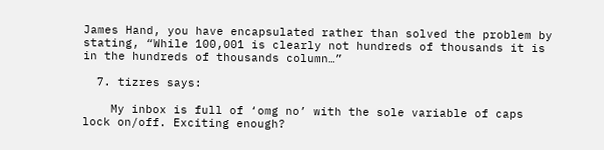James Hand, you have encapsulated rather than solved the problem by stating, “While 100,001 is clearly not hundreds of thousands it is in the hundreds of thousands column…”

  7. tizres says:

    My inbox is full of ‘omg no’ with the sole variable of caps lock on/off. Exciting enough?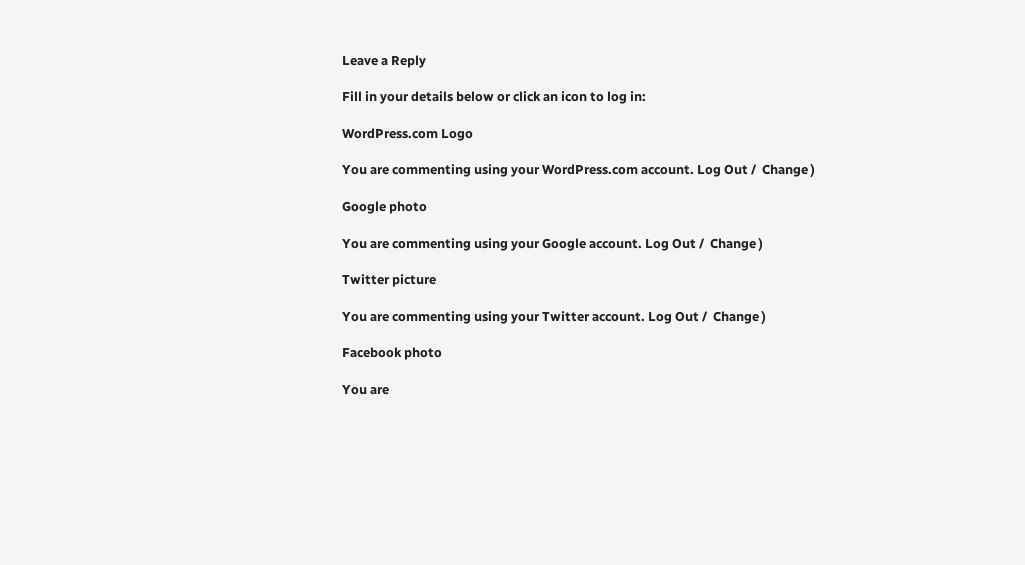Leave a Reply

Fill in your details below or click an icon to log in:

WordPress.com Logo

You are commenting using your WordPress.com account. Log Out /  Change )

Google photo

You are commenting using your Google account. Log Out /  Change )

Twitter picture

You are commenting using your Twitter account. Log Out /  Change )

Facebook photo

You are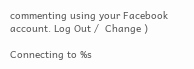commenting using your Facebook account. Log Out /  Change )

Connecting to %s